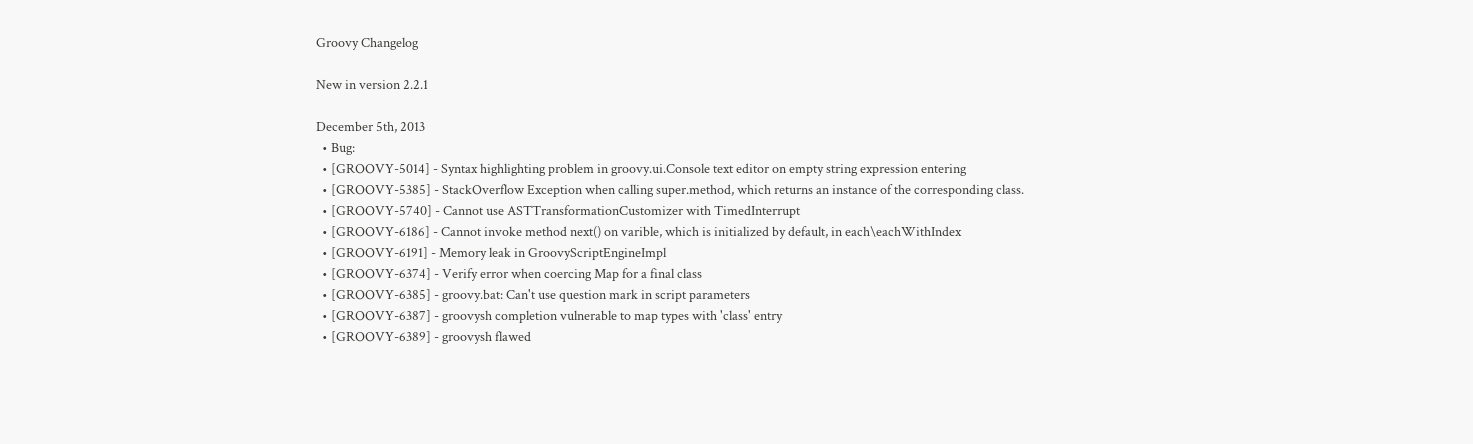Groovy Changelog

New in version 2.2.1

December 5th, 2013
  • Bug:
  • [GROOVY-5014] - Syntax highlighting problem in groovy.ui.Console text editor on empty string expression entering
  • [GROOVY-5385] - StackOverflow Exception when calling super.method, which returns an instance of the corresponding class.
  • [GROOVY-5740] - Cannot use ASTTransformationCustomizer with TimedInterrupt
  • [GROOVY-6186] - Cannot invoke method next() on varible, which is initialized by default, in each\eachWithIndex
  • [GROOVY-6191] - Memory leak in GroovyScriptEngineImpl
  • [GROOVY-6374] - Verify error when coercing Map for a final class
  • [GROOVY-6385] - groovy.bat: Can't use question mark in script parameters
  • [GROOVY-6387] - groovysh completion vulnerable to map types with 'class' entry
  • [GROOVY-6389] - groovysh flawed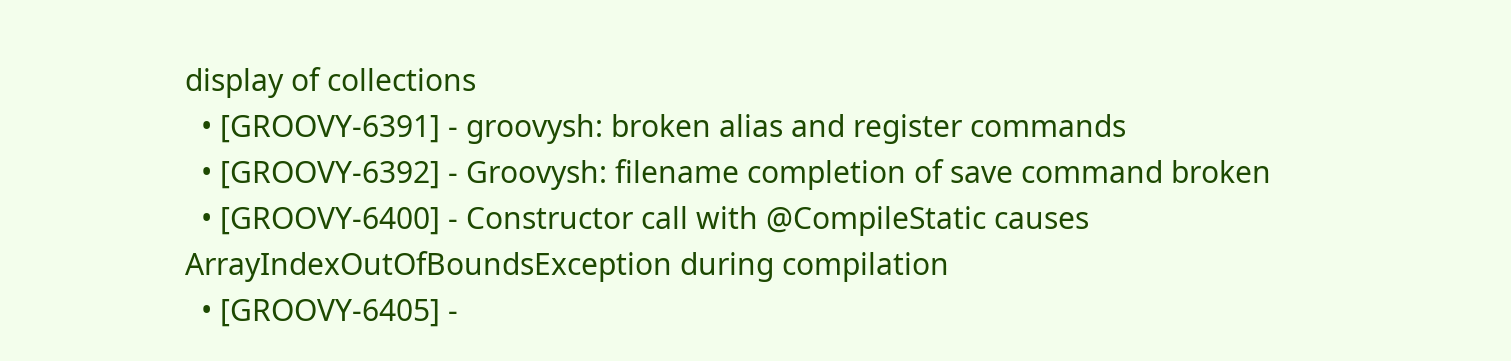display of collections
  • [GROOVY-6391] - groovysh: broken alias and register commands
  • [GROOVY-6392] - Groovysh: filename completion of save command broken
  • [GROOVY-6400] - Constructor call with @CompileStatic causes ArrayIndexOutOfBoundsException during compilation
  • [GROOVY-6405] -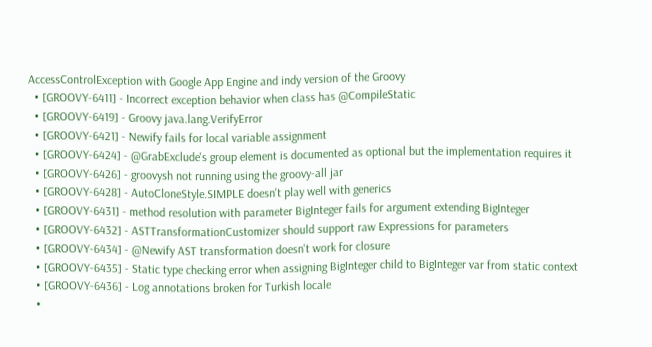AccessControlException with Google App Engine and indy version of the Groovy
  • [GROOVY-6411] - Incorrect exception behavior when class has @CompileStatic
  • [GROOVY-6419] - Groovy java.lang.VerifyError
  • [GROOVY-6421] - Newify fails for local variable assignment
  • [GROOVY-6424] - @GrabExclude's group element is documented as optional but the implementation requires it
  • [GROOVY-6426] - groovysh not running using the groovy-all jar
  • [GROOVY-6428] - AutoCloneStyle.SIMPLE doesn't play well with generics
  • [GROOVY-6431] - method resolution with parameter BigInteger fails for argument extending BigInteger
  • [GROOVY-6432] - ASTTransformationCustomizer should support raw Expressions for parameters
  • [GROOVY-6434] - @Newify AST transformation doesn't work for closure
  • [GROOVY-6435] - Static type checking error when assigning BigInteger child to BigInteger var from static context
  • [GROOVY-6436] - Log annotations broken for Turkish locale
  •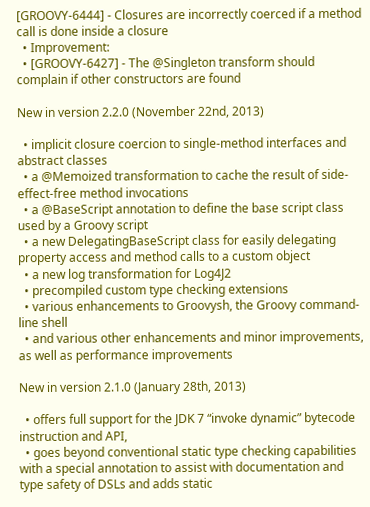[GROOVY-6444] - Closures are incorrectly coerced if a method call is done inside a closure
  • Improvement:
  • [GROOVY-6427] - The @Singleton transform should complain if other constructors are found

New in version 2.2.0 (November 22nd, 2013)

  • implicit closure coercion to single-method interfaces and abstract classes
  • a @Memoized transformation to cache the result of side-effect-free method invocations
  • a @BaseScript annotation to define the base script class used by a Groovy script
  • a new DelegatingBaseScript class for easily delegating property access and method calls to a custom object
  • a new log transformation for Log4J2
  • precompiled custom type checking extensions
  • various enhancements to Groovysh, the Groovy command-line shell
  • and various other enhancements and minor improvements, as well as performance improvements

New in version 2.1.0 (January 28th, 2013)

  • offers full support for the JDK 7 “invoke dynamic” bytecode instruction and API,
  • goes beyond conventional static type checking capabilities with a special annotation to assist with documentation and type safety of DSLs and adds static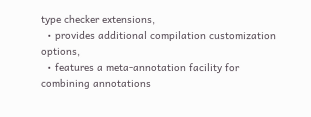type checker extensions,
  • provides additional compilation customization options,
  • features a meta-annotation facility for combining annotations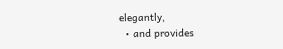elegantly,
  • and provides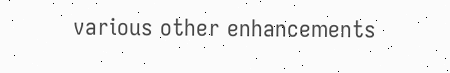various other enhancements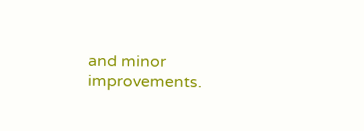and minor improvements.